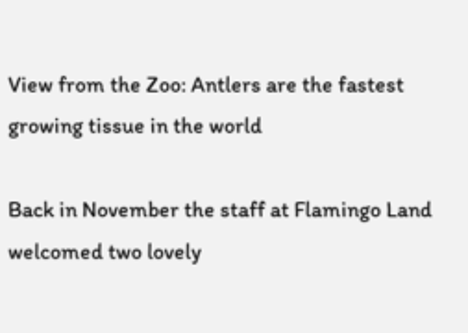View from the Zoo: Antlers are the fastest growing tissue in the world

Back in November the staff at Flamingo Land welcomed two lovely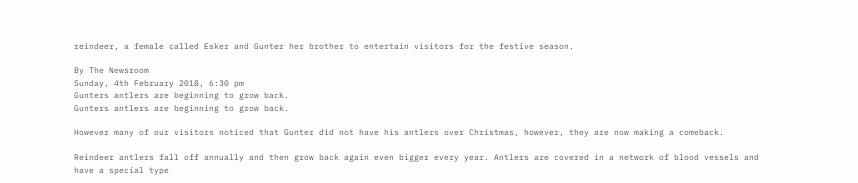reindeer, a female called Esker and Gunter her brother to entertain visitors for the festive season.

By The Newsroom
Sunday, 4th February 2018, 6:30 pm
Gunters antlers are beginning to grow back.
Gunters antlers are beginning to grow back.

However many of our visitors noticed that Gunter did not have his antlers over Christmas, however, they are now making a comeback.

Reindeer antlers fall off annually and then grow back again even bigger every year. Antlers are covered in a network of blood vessels and have a special type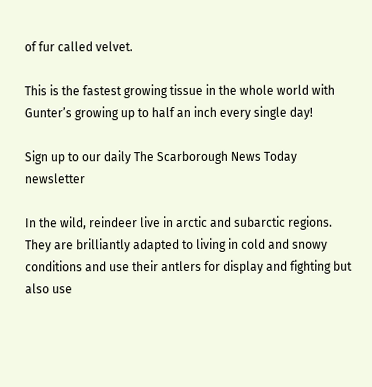of fur called velvet.

This is the fastest growing tissue in the whole world with Gunter’s growing up to half an inch every single day!

Sign up to our daily The Scarborough News Today newsletter

In the wild, reindeer live in arctic and subarctic regions. They are brilliantly adapted to living in cold and snowy conditions and use their antlers for display and fighting but also use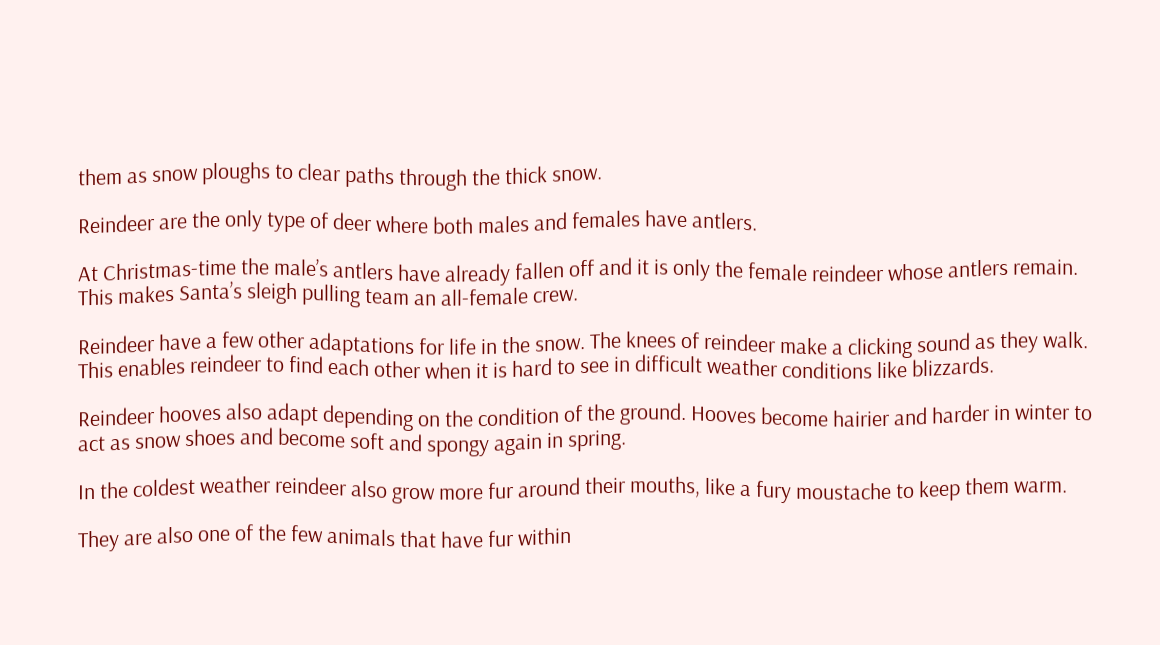them as snow ploughs to clear paths through the thick snow.

Reindeer are the only type of deer where both males and females have antlers.

At Christmas-time the male’s antlers have already fallen off and it is only the female reindeer whose antlers remain. This makes Santa’s sleigh pulling team an all-female crew.

Reindeer have a few other adaptations for life in the snow. The knees of reindeer make a clicking sound as they walk. This enables reindeer to find each other when it is hard to see in difficult weather conditions like blizzards.

Reindeer hooves also adapt depending on the condition of the ground. Hooves become hairier and harder in winter to act as snow shoes and become soft and spongy again in spring.

In the coldest weather reindeer also grow more fur around their mouths, like a fury moustache to keep them warm.

They are also one of the few animals that have fur within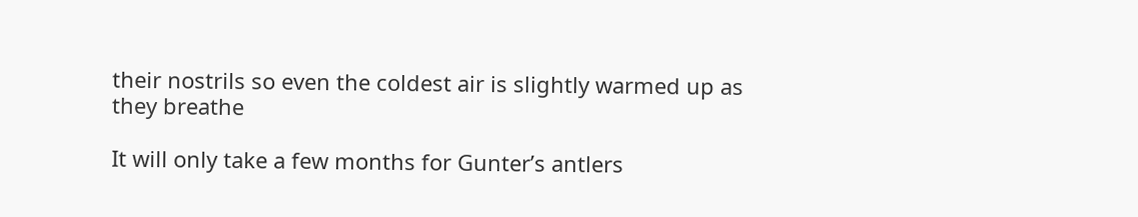their nostrils so even the coldest air is slightly warmed up as they breathe

It will only take a few months for Gunter’s antlers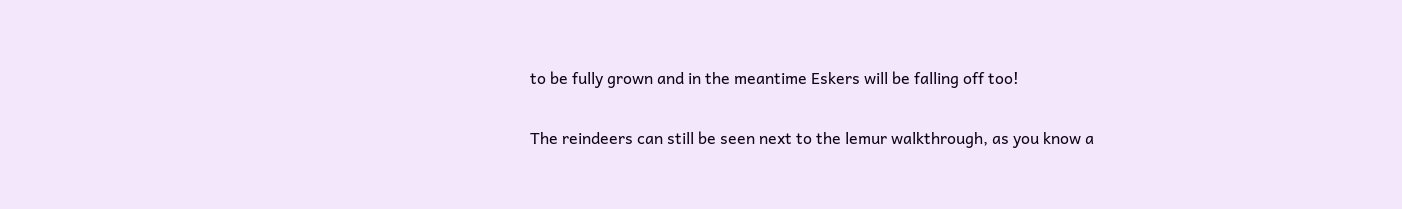to be fully grown and in the meantime Eskers will be falling off too!

The reindeers can still be seen next to the lemur walkthrough, as you know a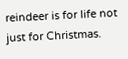reindeer is for life not just for Christmas.